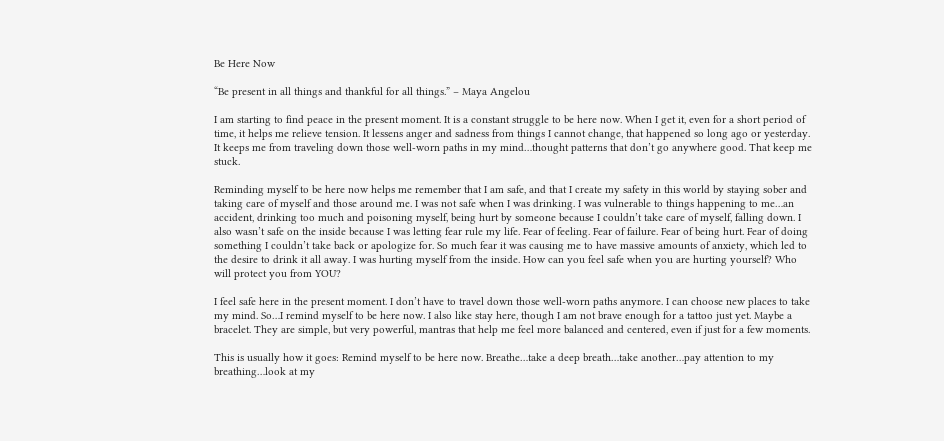Be Here Now

“Be present in all things and thankful for all things.” – Maya Angelou

I am starting to find peace in the present moment. It is a constant struggle to be here now. When I get it, even for a short period of time, it helps me relieve tension. It lessens anger and sadness from things I cannot change, that happened so long ago or yesterday. It keeps me from traveling down those well-worn paths in my mind…thought patterns that don’t go anywhere good. That keep me stuck.

Reminding myself to be here now helps me remember that I am safe, and that I create my safety in this world by staying sober and taking care of myself and those around me. I was not safe when I was drinking. I was vulnerable to things happening to me…an accident, drinking too much and poisoning myself, being hurt by someone because I couldn’t take care of myself, falling down. I also wasn’t safe on the inside because I was letting fear rule my life. Fear of feeling. Fear of failure. Fear of being hurt. Fear of doing something I couldn’t take back or apologize for. So much fear it was causing me to have massive amounts of anxiety, which led to the desire to drink it all away. I was hurting myself from the inside. How can you feel safe when you are hurting yourself? Who will protect you from YOU?

I feel safe here in the present moment. I don’t have to travel down those well-worn paths anymore. I can choose new places to take my mind. So…I remind myself to be here now. I also like stay here, though I am not brave enough for a tattoo just yet. Maybe a bracelet. They are simple, but very powerful, mantras that help me feel more balanced and centered, even if just for a few moments.

This is usually how it goes: Remind myself to be here now. Breathe…take a deep breath…take another…pay attention to my breathing…look at my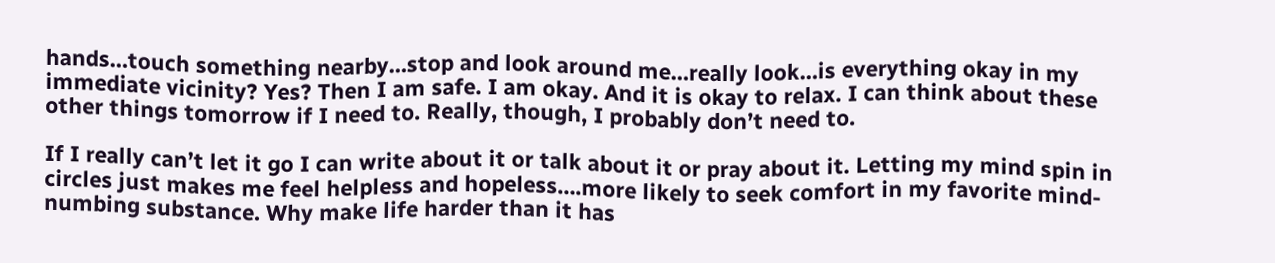hands…touch something nearby…stop and look around me…really look…is everything okay in my immediate vicinity? Yes? Then I am safe. I am okay. And it is okay to relax. I can think about these other things tomorrow if I need to. Really, though, I probably don’t need to.

If I really can’t let it go I can write about it or talk about it or pray about it. Letting my mind spin in circles just makes me feel helpless and hopeless….more likely to seek comfort in my favorite mind-numbing substance. Why make life harder than it has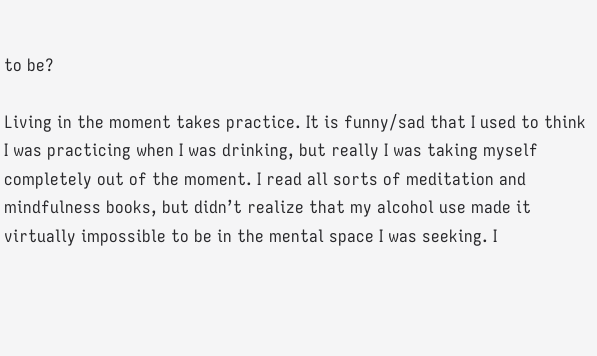to be?

Living in the moment takes practice. It is funny/sad that I used to think I was practicing when I was drinking, but really I was taking myself completely out of the moment. I read all sorts of meditation and mindfulness books, but didn’t realize that my alcohol use made it virtually impossible to be in the mental space I was seeking. I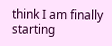think I am finally starting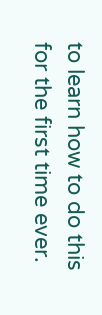to learn how to do this for the first time ever.